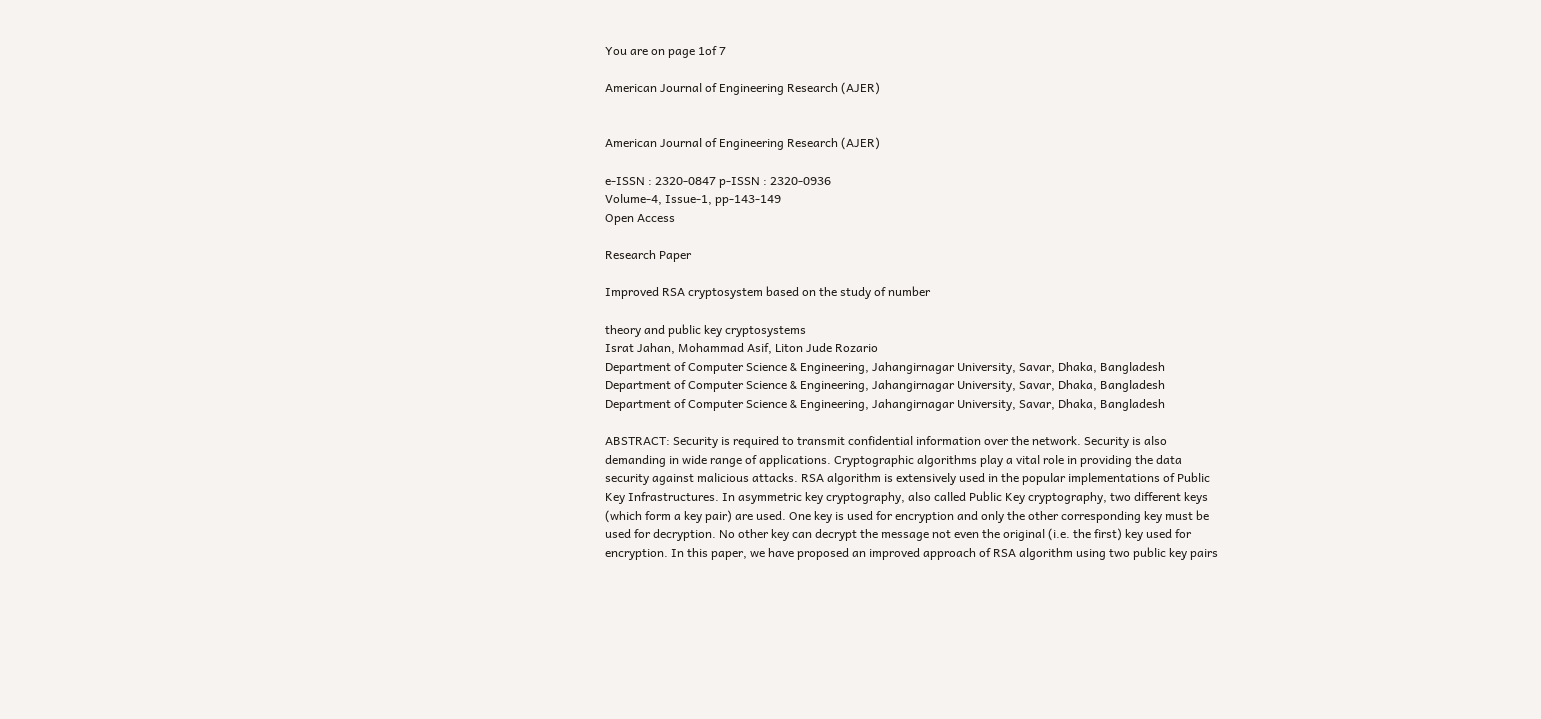You are on page 1of 7

American Journal of Engineering Research (AJER)


American Journal of Engineering Research (AJER)

e-ISSN : 2320-0847 p-ISSN : 2320-0936
Volume-4, Issue-1, pp-143-149
Open Access

Research Paper

Improved RSA cryptosystem based on the study of number

theory and public key cryptosystems
Israt Jahan, Mohammad Asif, Liton Jude Rozario
Department of Computer Science & Engineering, Jahangirnagar University, Savar, Dhaka, Bangladesh
Department of Computer Science & Engineering, Jahangirnagar University, Savar, Dhaka, Bangladesh
Department of Computer Science & Engineering, Jahangirnagar University, Savar, Dhaka, Bangladesh

ABSTRACT: Security is required to transmit confidential information over the network. Security is also
demanding in wide range of applications. Cryptographic algorithms play a vital role in providing the data
security against malicious attacks. RSA algorithm is extensively used in the popular implementations of Public
Key Infrastructures. In asymmetric key cryptography, also called Public Key cryptography, two different keys
(which form a key pair) are used. One key is used for encryption and only the other corresponding key must be
used for decryption. No other key can decrypt the message not even the original (i.e. the first) key used for
encryption. In this paper, we have proposed an improved approach of RSA algorithm using two public key pairs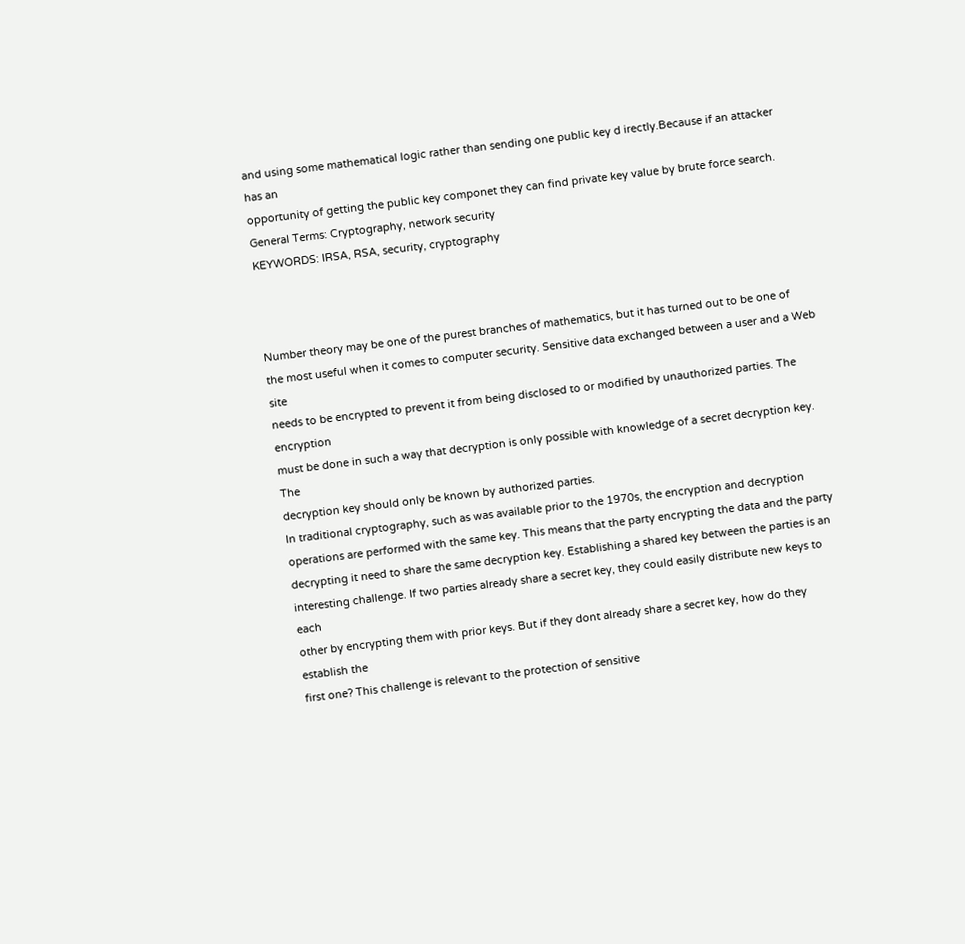and using some mathematical logic rather than sending one public key d irectly.Because if an attacker has an
opportunity of getting the public key componet they can find private key value by brute force search.
General Terms: Cryptography, network security
KEYWORDS: IRSA, RSA, security, cryptography



Number theory may be one of the purest branches of mathematics, but it has turned out to be one of
the most useful when it comes to computer security. Sensitive data exchanged between a user and a Web site
needs to be encrypted to prevent it from being disclosed to or modified by unauthorized parties. The encryption
must be done in such a way that decryption is only possible with knowledge of a secret decryption key. The
decryption key should only be known by authorized parties.
In traditional cryptography, such as was available prior to the 1970s, the encryption and decryption
operations are performed with the same key. This means that the party encrypting the data and the party
decrypting it need to share the same decryption key. Establishing a shared key between the parties is an
interesting challenge. If two parties already share a secret key, they could easily distribute new keys to each
other by encrypting them with prior keys. But if they dont already share a secret key, how do they establish the
first one? This challenge is relevant to the protection of sensitive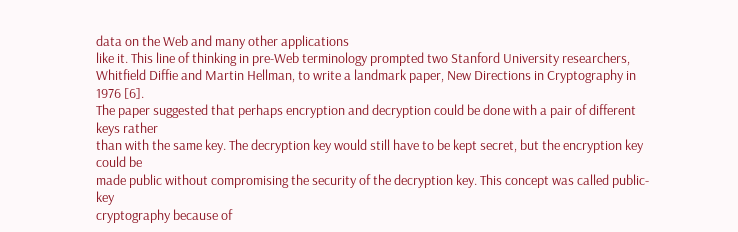data on the Web and many other applications
like it. This line of thinking in pre-Web terminology prompted two Stanford University researchers,
Whitfield Diffie and Martin Hellman, to write a landmark paper, New Directions in Cryptography in 1976 [6].
The paper suggested that perhaps encryption and decryption could be done with a pair of different keys rather
than with the same key. The decryption key would still have to be kept secret, but the encryption key could be
made public without compromising the security of the decryption key. This concept was called public-key
cryptography because of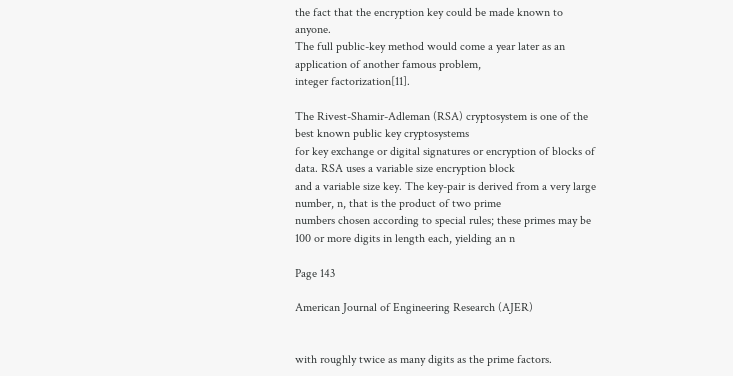the fact that the encryption key could be made known to anyone.
The full public-key method would come a year later as an application of another famous problem,
integer factorization[11].

The Rivest-Shamir-Adleman (RSA) cryptosystem is one of the best known public key cryptosystems
for key exchange or digital signatures or encryption of blocks of data. RSA uses a variable size encryption block
and a variable size key. The key-pair is derived from a very large number, n, that is the product of two prime
numbers chosen according to special rules; these primes may be 100 or more digits in length each, yielding an n

Page 143

American Journal of Engineering Research (AJER)


with roughly twice as many digits as the prime factors.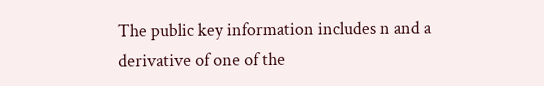The public key information includes n and a derivative of one of the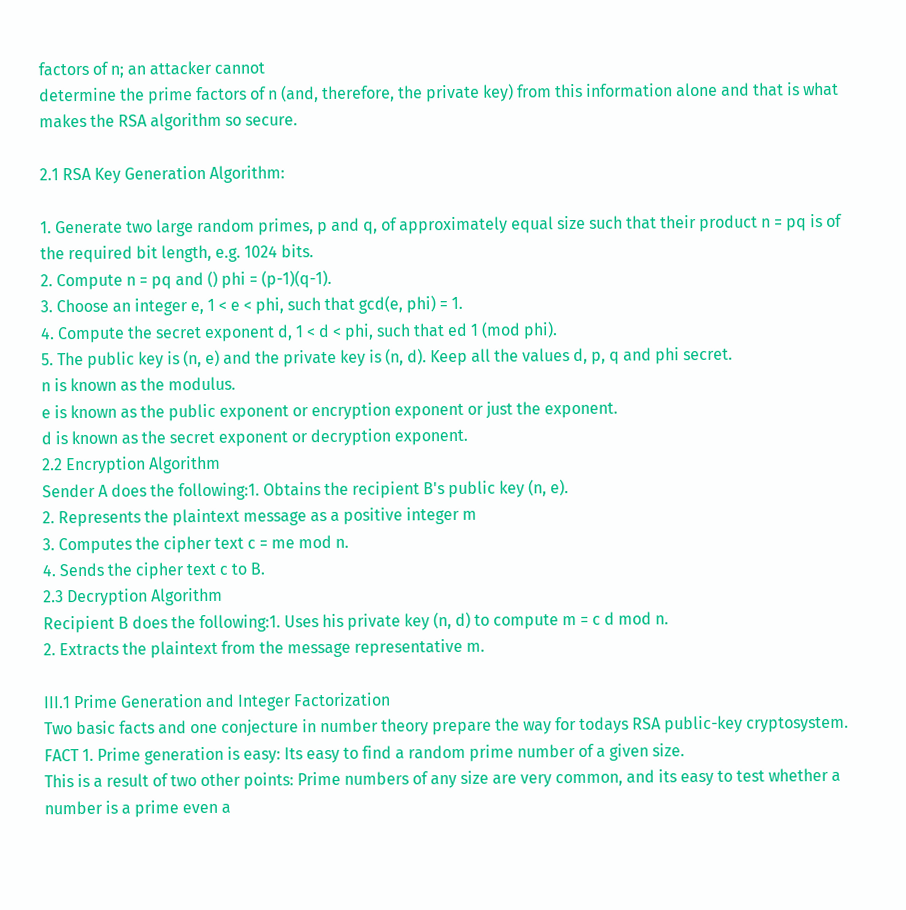factors of n; an attacker cannot
determine the prime factors of n (and, therefore, the private key) from this information alone and that is what
makes the RSA algorithm so secure.

2.1 RSA Key Generation Algorithm:

1. Generate two large random primes, p and q, of approximately equal size such that their product n = pq is of
the required bit length, e.g. 1024 bits.
2. Compute n = pq and () phi = (p-1)(q-1).
3. Choose an integer e, 1 < e < phi, such that gcd(e, phi) = 1.
4. Compute the secret exponent d, 1 < d < phi, such that ed 1 (mod phi).
5. The public key is (n, e) and the private key is (n, d). Keep all the values d, p, q and phi secret.
n is known as the modulus.
e is known as the public exponent or encryption exponent or just the exponent.
d is known as the secret exponent or decryption exponent.
2.2 Encryption Algorithm
Sender A does the following:1. Obtains the recipient B's public key (n, e).
2. Represents the plaintext message as a positive integer m
3. Computes the cipher text c = me mod n.
4. Sends the cipher text c to B.
2.3 Decryption Algorithm
Recipient B does the following:1. Uses his private key (n, d) to compute m = c d mod n.
2. Extracts the plaintext from the message representative m.

III.1 Prime Generation and Integer Factorization
Two basic facts and one conjecture in number theory prepare the way for todays RSA public-key cryptosystem.
FACT 1. Prime generation is easy: Its easy to find a random prime number of a given size.
This is a result of two other points: Prime numbers of any size are very common, and its easy to test whether a
number is a prime even a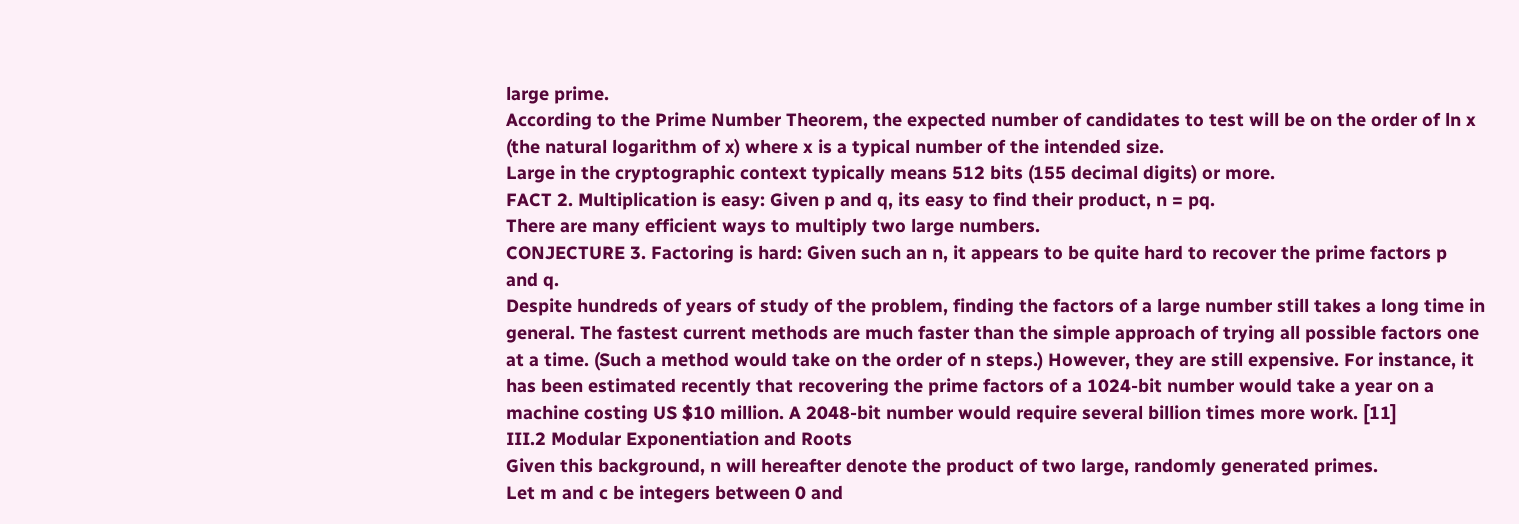large prime.
According to the Prime Number Theorem, the expected number of candidates to test will be on the order of ln x
(the natural logarithm of x) where x is a typical number of the intended size.
Large in the cryptographic context typically means 512 bits (155 decimal digits) or more.
FACT 2. Multiplication is easy: Given p and q, its easy to find their product, n = pq.
There are many efficient ways to multiply two large numbers.
CONJECTURE 3. Factoring is hard: Given such an n, it appears to be quite hard to recover the prime factors p
and q.
Despite hundreds of years of study of the problem, finding the factors of a large number still takes a long time in
general. The fastest current methods are much faster than the simple approach of trying all possible factors one
at a time. (Such a method would take on the order of n steps.) However, they are still expensive. For instance, it
has been estimated recently that recovering the prime factors of a 1024-bit number would take a year on a
machine costing US $10 million. A 2048-bit number would require several billion times more work. [11]
III.2 Modular Exponentiation and Roots
Given this background, n will hereafter denote the product of two large, randomly generated primes.
Let m and c be integers between 0 and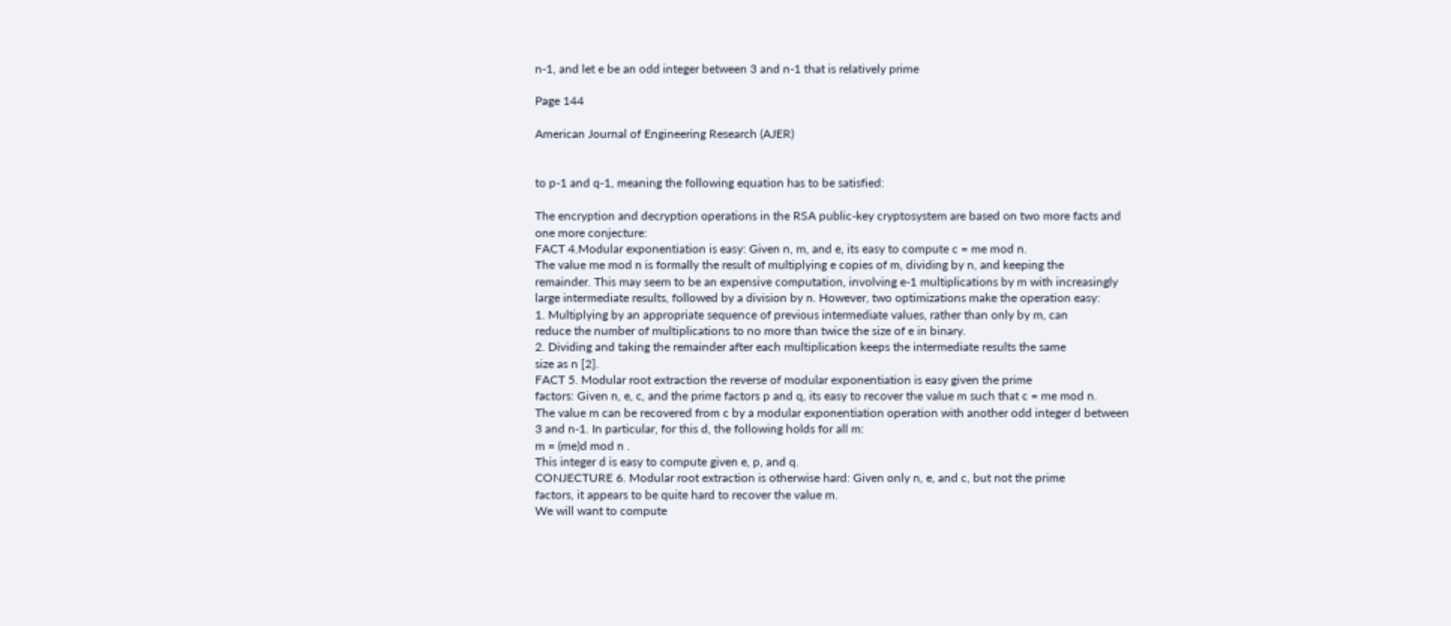n-1, and let e be an odd integer between 3 and n-1 that is relatively prime

Page 144

American Journal of Engineering Research (AJER)


to p-1 and q-1, meaning the following equation has to be satisfied:

The encryption and decryption operations in the RSA public-key cryptosystem are based on two more facts and
one more conjecture:
FACT 4.Modular exponentiation is easy: Given n, m, and e, its easy to compute c = me mod n.
The value me mod n is formally the result of multiplying e copies of m, dividing by n, and keeping the
remainder. This may seem to be an expensive computation, involving e-1 multiplications by m with increasingly
large intermediate results, followed by a division by n. However, two optimizations make the operation easy:
1. Multiplying by an appropriate sequence of previous intermediate values, rather than only by m, can
reduce the number of multiplications to no more than twice the size of e in binary.
2. Dividing and taking the remainder after each multiplication keeps the intermediate results the same
size as n [2].
FACT 5. Modular root extraction the reverse of modular exponentiation is easy given the prime
factors: Given n, e, c, and the prime factors p and q, its easy to recover the value m such that c = me mod n.
The value m can be recovered from c by a modular exponentiation operation with another odd integer d between
3 and n-1. In particular, for this d, the following holds for all m:
m = (me)d mod n .
This integer d is easy to compute given e, p, and q.
CONJECTURE 6. Modular root extraction is otherwise hard: Given only n, e, and c, but not the prime
factors, it appears to be quite hard to recover the value m.
We will want to compute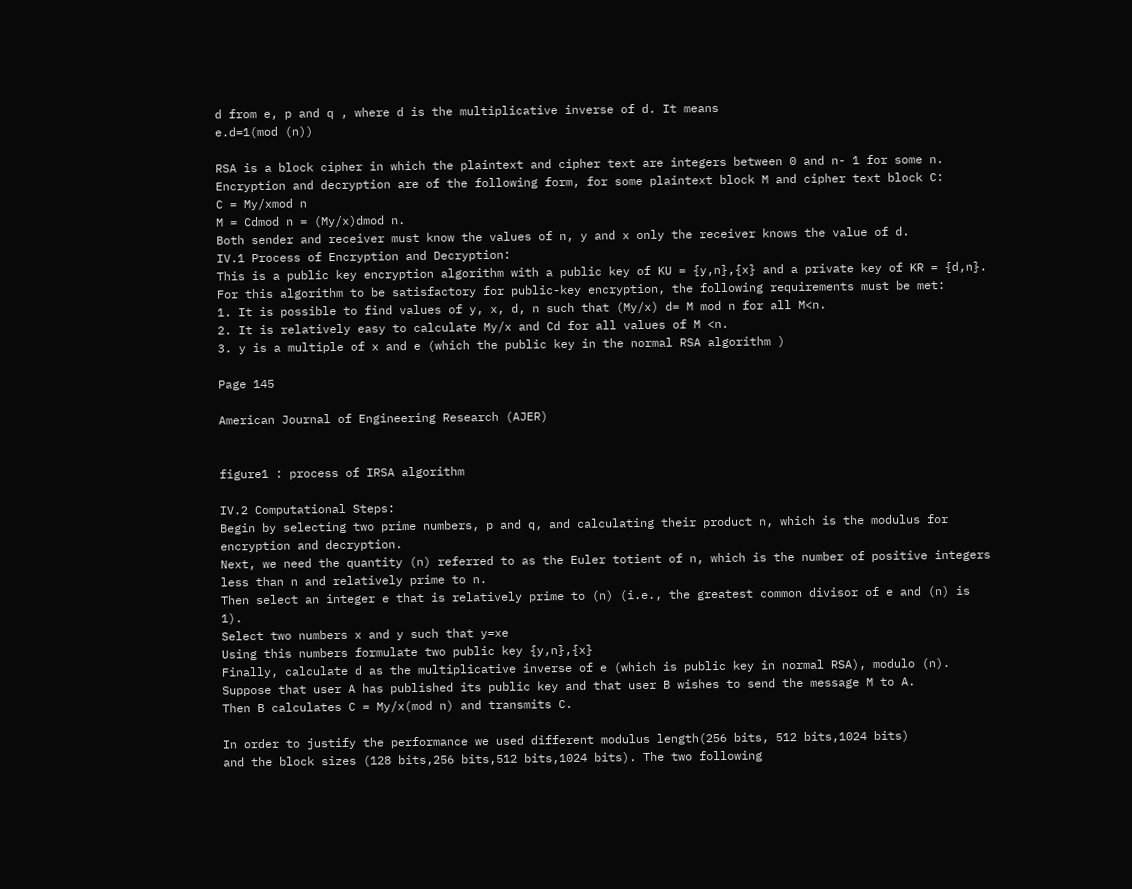d from e, p and q , where d is the multiplicative inverse of d. It means
e.d=1(mod (n))

RSA is a block cipher in which the plaintext and cipher text are integers between 0 and n- 1 for some n.
Encryption and decryption are of the following form, for some plaintext block M and cipher text block C:
C = My/xmod n
M = Cdmod n = (My/x)dmod n.
Both sender and receiver must know the values of n, y and x only the receiver knows the value of d.
IV.1 Process of Encryption and Decryption:
This is a public key encryption algorithm with a public key of KU = {y,n},{x} and a private key of KR = {d,n}.
For this algorithm to be satisfactory for public-key encryption, the following requirements must be met:
1. It is possible to find values of y, x, d, n such that (My/x) d= M mod n for all M<n.
2. It is relatively easy to calculate My/x and Cd for all values of M <n.
3. y is a multiple of x and e (which the public key in the normal RSA algorithm )

Page 145

American Journal of Engineering Research (AJER)


figure1 : process of IRSA algorithm

IV.2 Computational Steps:
Begin by selecting two prime numbers, p and q, and calculating their product n, which is the modulus for
encryption and decryption.
Next, we need the quantity (n) referred to as the Euler totient of n, which is the number of positive integers
less than n and relatively prime to n.
Then select an integer e that is relatively prime to (n) (i.e., the greatest common divisor of e and (n) is 1).
Select two numbers x and y such that y=xe
Using this numbers formulate two public key {y,n},{x}
Finally, calculate d as the multiplicative inverse of e (which is public key in normal RSA), modulo (n).
Suppose that user A has published its public key and that user B wishes to send the message M to A.
Then B calculates C = My/x(mod n) and transmits C.

In order to justify the performance we used different modulus length(256 bits, 512 bits,1024 bits)
and the block sizes (128 bits,256 bits,512 bits,1024 bits). The two following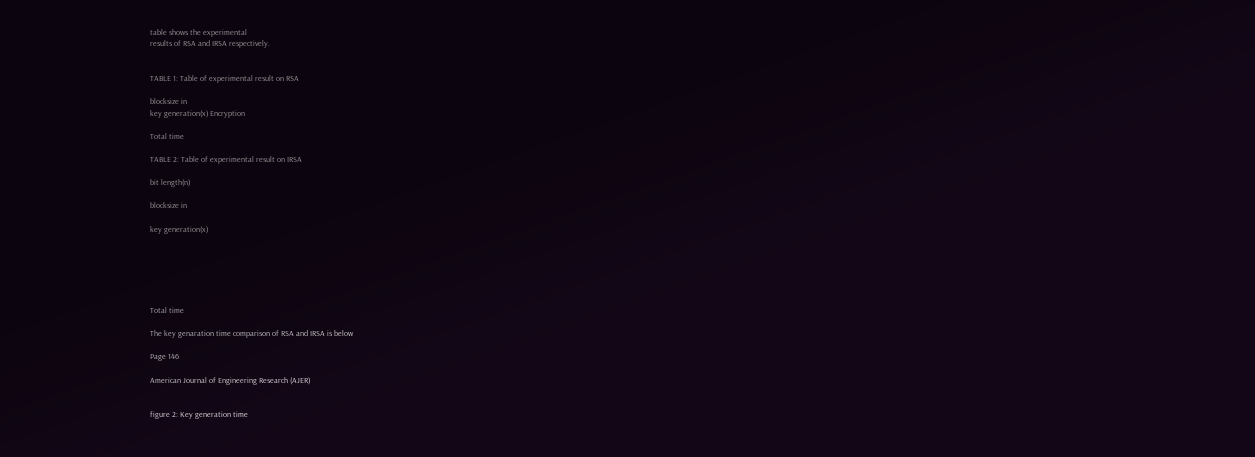table shows the experimental
results of RSA and IRSA respectively.


TABLE 1: Table of experimental result on RSA

blocksize in
key generation(x) Encryption

Total time

TABLE 2: Table of experimental result on IRSA

bit length(n)

blocksize in

key generation(x)






Total time

The key genaration time comparison of RSA and IRSA is below

Page 146

American Journal of Engineering Research (AJER)


figure 2: Key generation time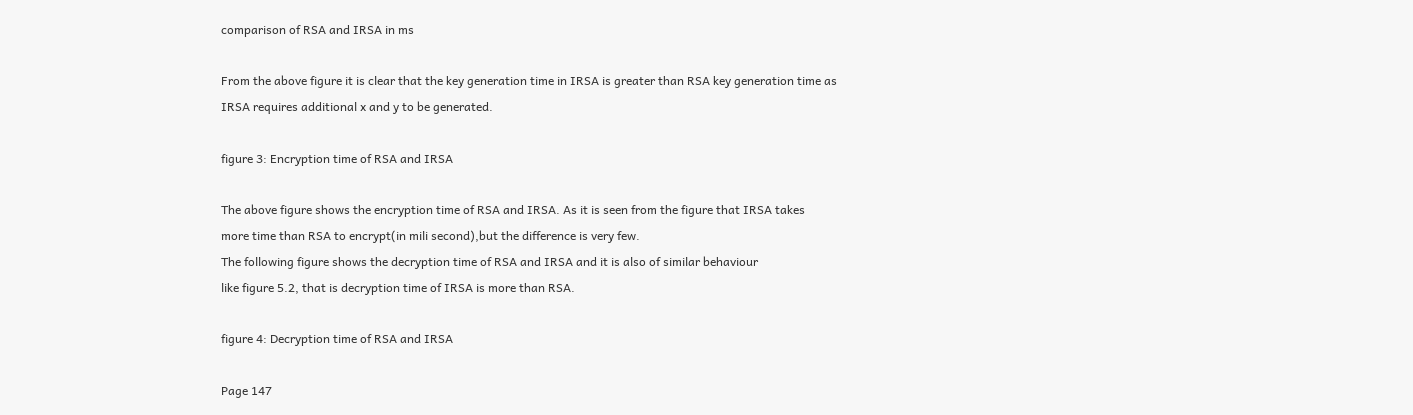comparison of RSA and IRSA in ms

From the above figure it is clear that the key generation time in IRSA is greater than RSA key generation time as
IRSA requires additional x and y to be generated.

figure 3: Encryption time of RSA and IRSA

The above figure shows the encryption time of RSA and IRSA. As it is seen from the figure that IRSA takes
more time than RSA to encrypt(in mili second),but the difference is very few.
The following figure shows the decryption time of RSA and IRSA and it is also of similar behaviour
like figure 5.2, that is decryption time of IRSA is more than RSA.

figure 4: Decryption time of RSA and IRSA

Page 147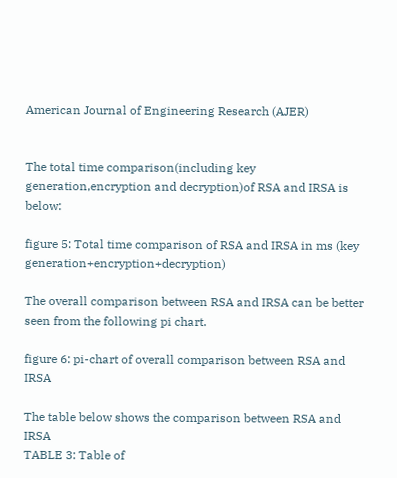American Journal of Engineering Research (AJER)


The total time comparison(including key generation,encryption and decryption)of RSA and IRSA is below:

figure 5: Total time comparison of RSA and IRSA in ms (key generation+encryption+decryption)

The overall comparison between RSA and IRSA can be better seen from the following pi chart.

figure 6: pi-chart of overall comparison between RSA and IRSA

The table below shows the comparison between RSA and IRSA
TABLE 3: Table of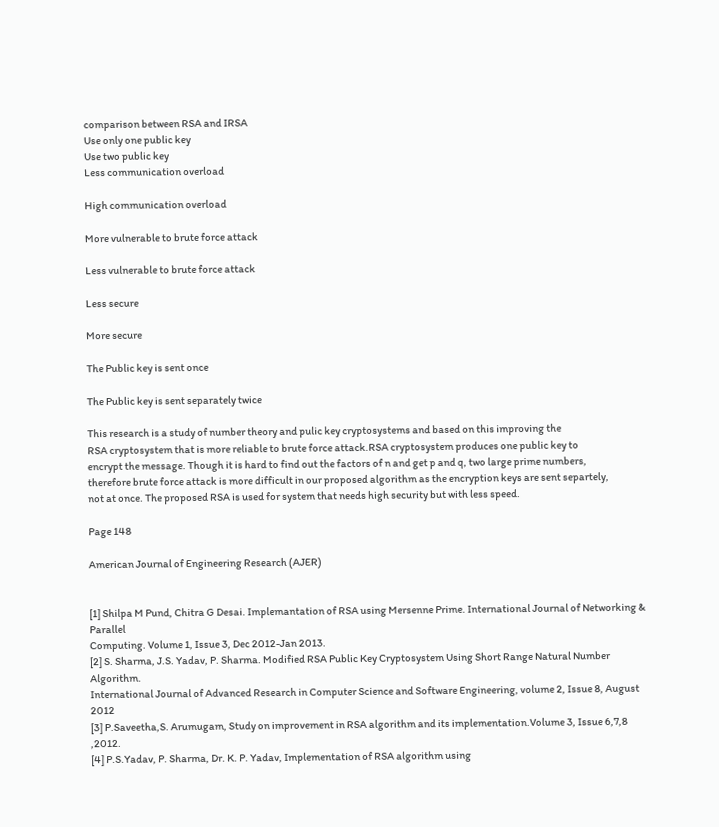comparison between RSA and IRSA
Use only one public key
Use two public key
Less communication overload

High communication overload

More vulnerable to brute force attack

Less vulnerable to brute force attack

Less secure

More secure

The Public key is sent once

The Public key is sent separately twice

This research is a study of number theory and pulic key cryptosystems and based on this improving the
RSA cryptosystem that is more reliable to brute force attack.RSA cryptosystem produces one public key to
encrypt the message. Though it is hard to find out the factors of n and get p and q, two large prime numbers,
therefore brute force attack is more difficult in our proposed algorithm as the encryption keys are sent separtely,
not at once. The proposed RSA is used for system that needs high security but with less speed.

Page 148

American Journal of Engineering Research (AJER)


[1] Shilpa M Pund, Chitra G Desai. Implemantation of RSA using Mersenne Prime. International Journal of Networking & Parallel
Computing. Volume 1, Issue 3, Dec 2012-Jan 2013.
[2] S. Sharma, J.S. Yadav, P. Sharma. Modified RSA Public Key Cryptosystem Using Short Range Natural Number Algorithm.
International Journal of Advanced Research in Computer Science and Software Engineering, volume 2, Issue 8, August 2012
[3] P.Saveetha,S. Arumugam, Study on improvement in RSA algorithm and its implementation.Volume 3, Issue 6,7,8 ,2012.
[4] P.S.Yadav, P. Sharma, Dr. K. P. Yadav, Implementation of RSA algorithm using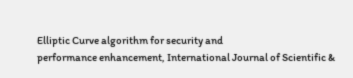Elliptic Curve algorithm for security and
performance enhancement, International Journal of Scientific &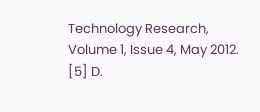Technology Research, Volume 1, Issue 4, May 2012.
[5] D.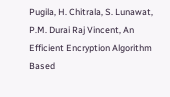Pugila, H. Chitrala, S. Lunawat, P.M. Durai Raj Vincent, An Efficient Encryption Algorithm Based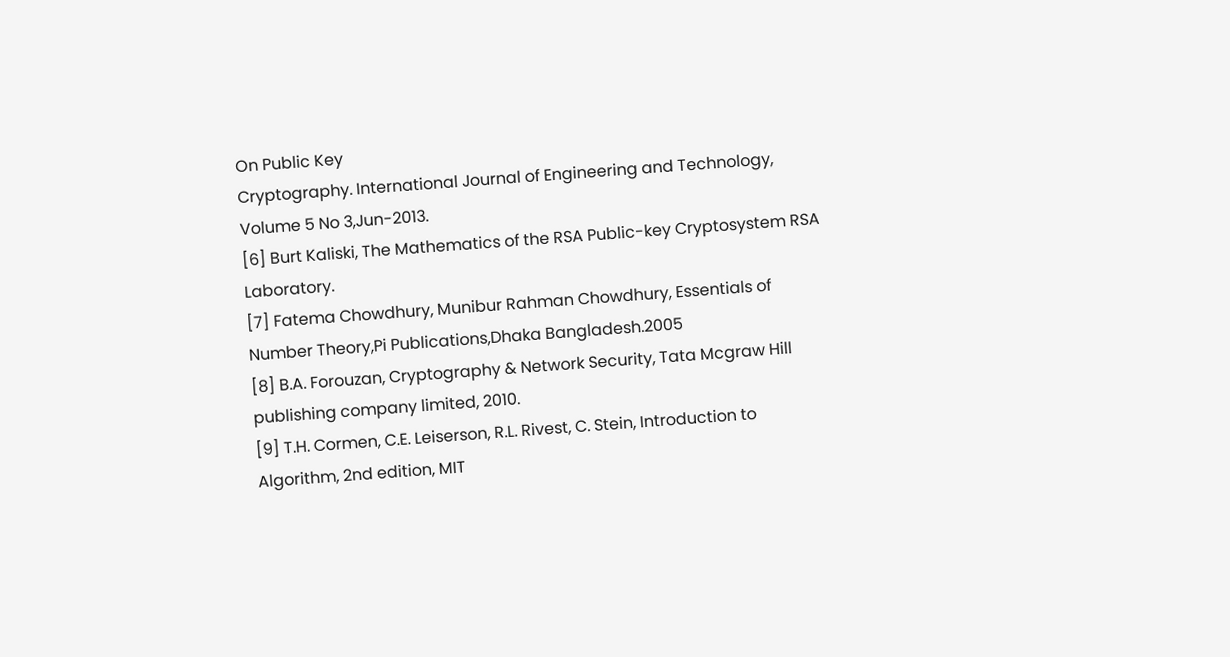On Public Key
Cryptography. International Journal of Engineering and Technology, Volume 5 No 3,Jun-2013.
[6] Burt Kaliski, The Mathematics of the RSA Public-key Cryptosystem RSA Laboratory.
[7] Fatema Chowdhury, Munibur Rahman Chowdhury, Essentials of Number Theory,Pi Publications,Dhaka Bangladesh.2005
[8] B.A. Forouzan, Cryptography & Network Security, Tata Mcgraw Hill publishing company limited, 2010.
[9] T.H. Cormen, C.E. Leiserson, R.L. Rivest, C. Stein, Introduction to Algorithm, 2nd edition, MIT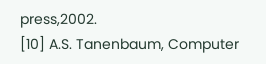press,2002.
[10] A.S. Tanenbaum, Computer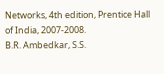Networks, 4th edition, Prentice Hall of India, 2007-2008.
B.R. Ambedkar, S.S.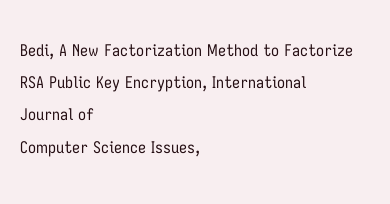Bedi, A New Factorization Method to Factorize RSA Public Key Encryption, International Journal of
Computer Science Issues,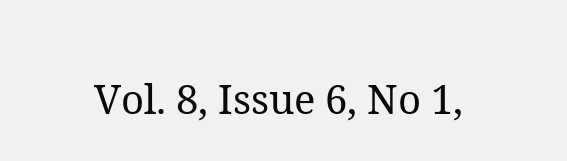Vol. 8, Issue 6, No 1,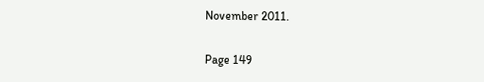November 2011.

Page 149